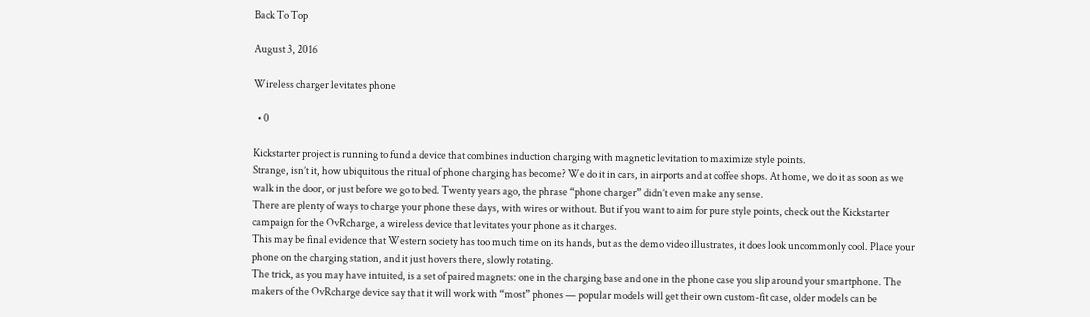Back To Top

August 3, 2016

Wireless charger levitates phone

  • 0

Kickstarter project is running to fund a device that combines induction charging with magnetic levitation to maximize style points.
Strange, isn’t it, how ubiquitous the ritual of phone charging has become? We do it in cars, in airports and at coffee shops. At home, we do it as soon as we walk in the door, or just before we go to bed. Twenty years ago, the phrase “phone charger” didn’t even make any sense.
There are plenty of ways to charge your phone these days, with wires or without. But if you want to aim for pure style points, check out the Kickstarter campaign for the OvRcharge, a wireless device that levitates your phone as it charges.
This may be final evidence that Western society has too much time on its hands, but as the demo video illustrates, it does look uncommonly cool. Place your phone on the charging station, and it just hovers there, slowly rotating.
The trick, as you may have intuited, is a set of paired magnets: one in the charging base and one in the phone case you slip around your smartphone. The makers of the OvRcharge device say that it will work with “most” phones — popular models will get their own custom-fit case, older models can be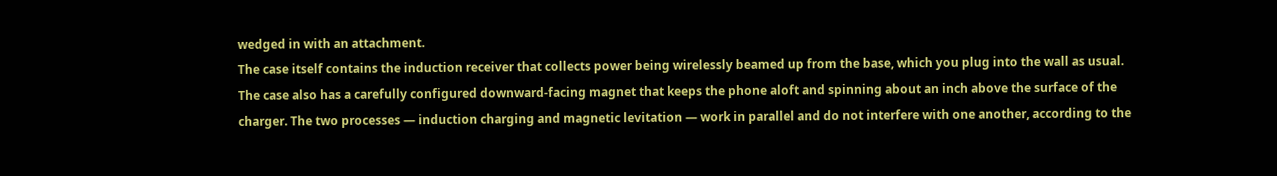wedged in with an attachment.
The case itself contains the induction receiver that collects power being wirelessly beamed up from the base, which you plug into the wall as usual. The case also has a carefully configured downward-facing magnet that keeps the phone aloft and spinning about an inch above the surface of the charger. The two processes — induction charging and magnetic levitation — work in parallel and do not interfere with one another, according to the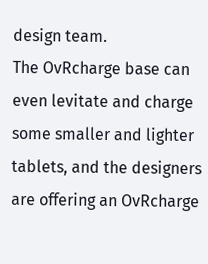design team.
The OvRcharge base can even levitate and charge some smaller and lighter tablets, and the designers are offering an OvRcharge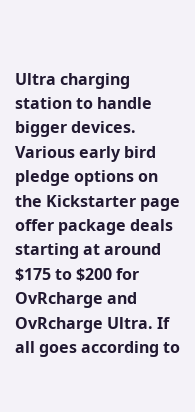Ultra charging station to handle bigger devices.
Various early bird pledge options on the Kickstarter page offer package deals starting at around $175 to $200 for OvRcharge and OvRcharge Ultra. If all goes according to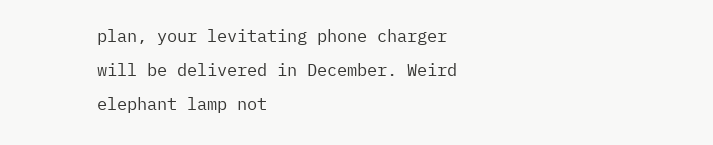plan, your levitating phone charger will be delivered in December. Weird elephant lamp not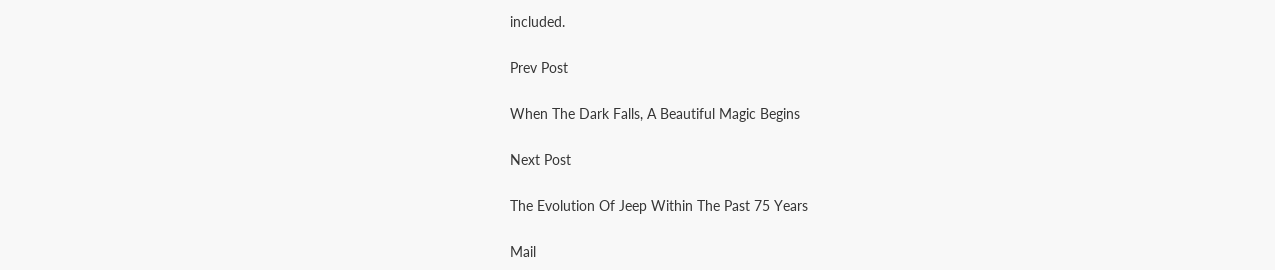included.

Prev Post

When The Dark Falls, A Beautiful Magic Begins

Next Post

The Evolution Of Jeep Within The Past 75 Years

Mail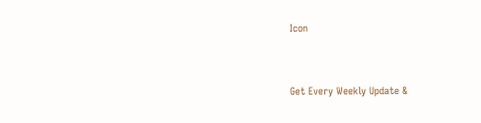Icon


Get Every Weekly Update &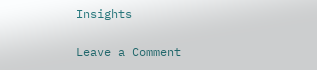Insights

Leave a Comment